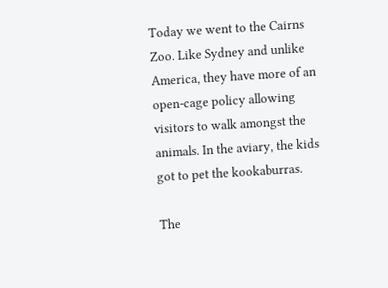Today we went to the Cairns Zoo. Like Sydney and unlike America, they have more of an open-cage policy allowing visitors to walk amongst the animals. In the aviary, the kids got to pet the kookaburras.

The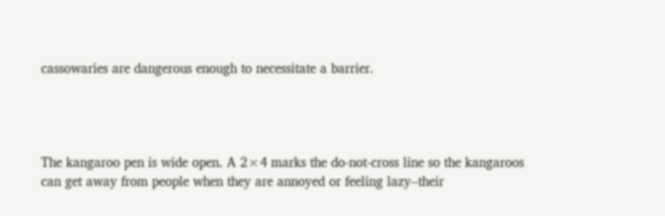cassowaries are dangerous enough to necessitate a barrier.




The kangaroo pen is wide open. A 2×4 marks the do-not-cross line so the kangaroos can get away from people when they are annoyed or feeling lazy–their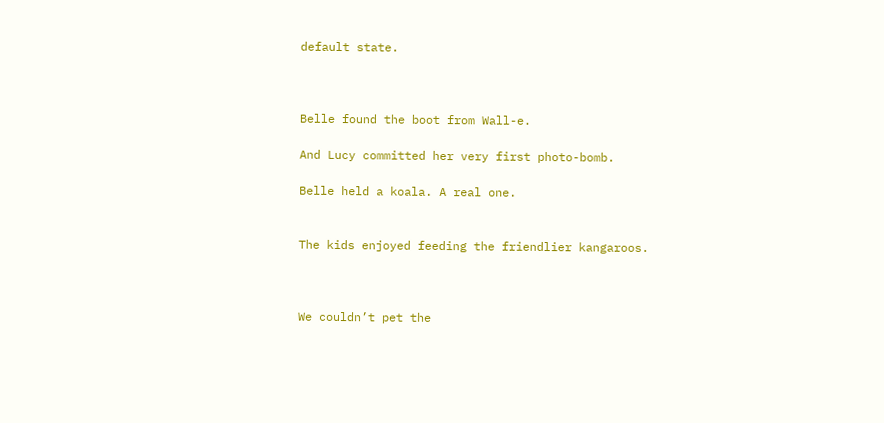default state.



Belle found the boot from Wall-e.

And Lucy committed her very first photo-bomb.

Belle held a koala. A real one.


The kids enjoyed feeding the friendlier kangaroos.



We couldn’t pet the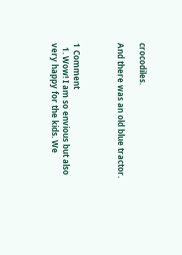crocodiles.

And there was an old blue tractor.



1 Comment
  1. Wow! I am so envious but also very happy for the kids. We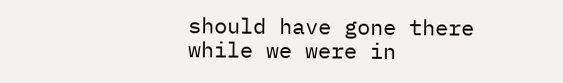should have gone there while we were in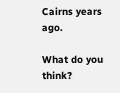Cairns years ago.

What do you think?